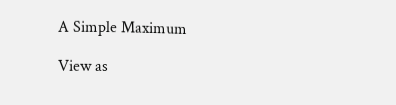A Simple Maximum

View as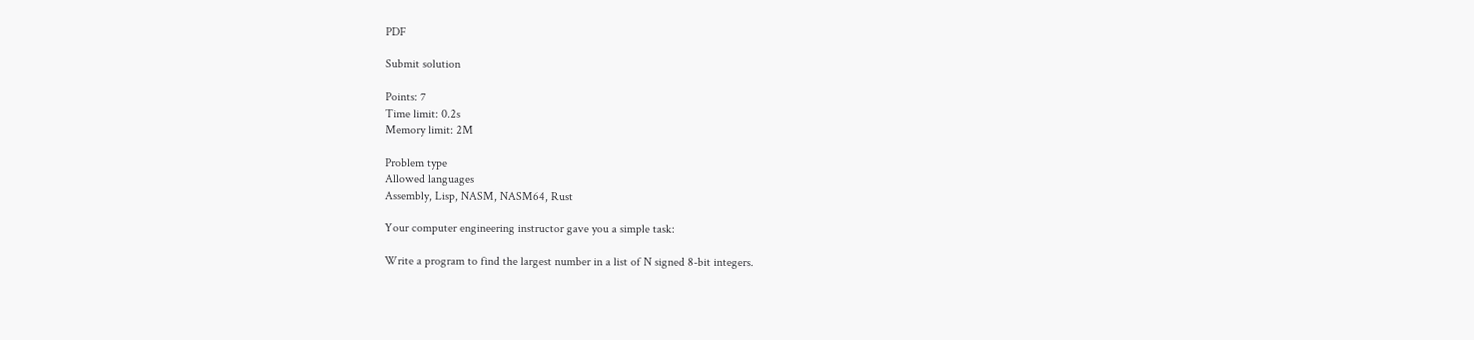PDF

Submit solution

Points: 7
Time limit: 0.2s
Memory limit: 2M

Problem type
Allowed languages
Assembly, Lisp, NASM, NASM64, Rust

Your computer engineering instructor gave you a simple task:

Write a program to find the largest number in a list of N signed 8-bit integers.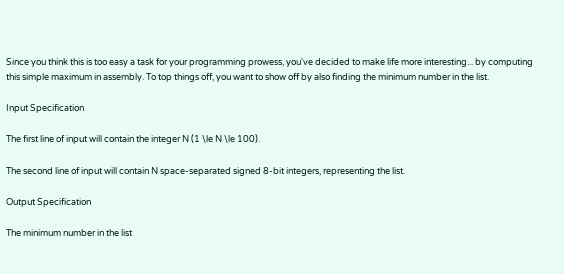Since you think this is too easy a task for your programming prowess, you've decided to make life more interesting... by computing this simple maximum in assembly. To top things off, you want to show off by also finding the minimum number in the list.

Input Specification

The first line of input will contain the integer N (1 \le N \le 100).

The second line of input will contain N space-separated signed 8-bit integers, representing the list.

Output Specification

The minimum number in the list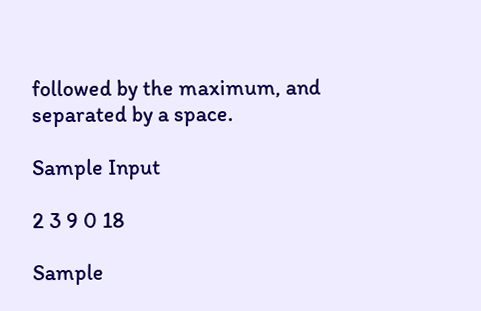followed by the maximum, and separated by a space.

Sample Input

2 3 9 0 18

Sample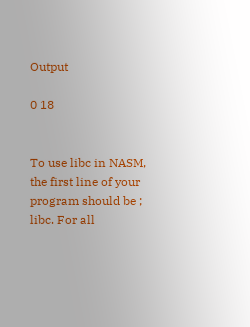Output

0 18


To use libc in NASM, the first line of your program should be ; libc. For all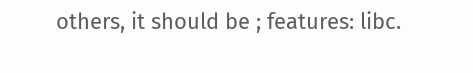others, it should be ; features: libc.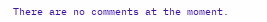There are no comments at the moment.